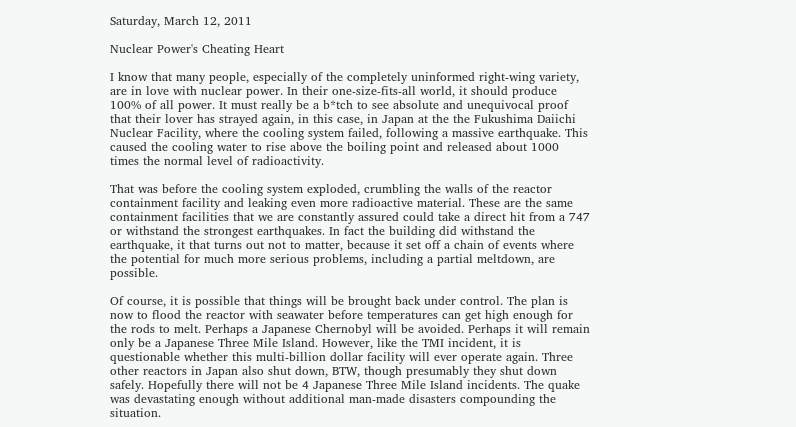Saturday, March 12, 2011

Nuclear Power's Cheating Heart

I know that many people, especially of the completely uninformed right-wing variety, are in love with nuclear power. In their one-size-fits-all world, it should produce 100% of all power. It must really be a b*tch to see absolute and unequivocal proof that their lover has strayed again, in this case, in Japan at the the Fukushima Daiichi Nuclear Facility, where the cooling system failed, following a massive earthquake. This caused the cooling water to rise above the boiling point and released about 1000 times the normal level of radioactivity.

That was before the cooling system exploded, crumbling the walls of the reactor containment facility and leaking even more radioactive material. These are the same containment facilities that we are constantly assured could take a direct hit from a 747 or withstand the strongest earthquakes. In fact the building did withstand the earthquake, it that turns out not to matter, because it set off a chain of events where the potential for much more serious problems, including a partial meltdown, are possible.

Of course, it is possible that things will be brought back under control. The plan is now to flood the reactor with seawater before temperatures can get high enough for the rods to melt. Perhaps a Japanese Chernobyl will be avoided. Perhaps it will remain only be a Japanese Three Mile Island. However, like the TMI incident, it is questionable whether this multi-billion dollar facility will ever operate again. Three other reactors in Japan also shut down, BTW, though presumably they shut down safely. Hopefully there will not be 4 Japanese Three Mile Island incidents. The quake was devastating enough without additional man-made disasters compounding the situation.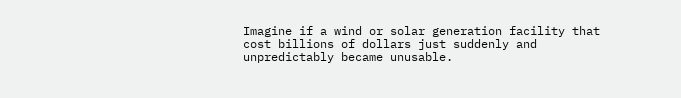Imagine if a wind or solar generation facility that cost billions of dollars just suddenly and unpredictably became unusable.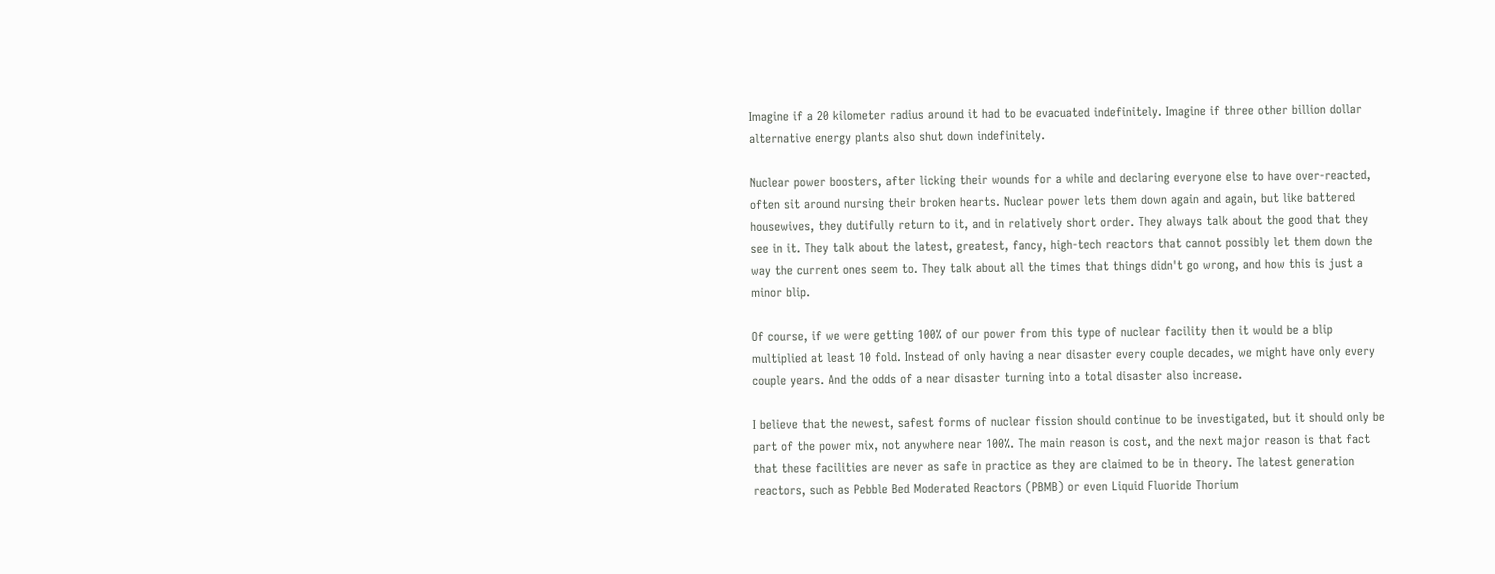Imagine if a 20 kilometer radius around it had to be evacuated indefinitely. Imagine if three other billion dollar alternative energy plants also shut down indefinitely.

Nuclear power boosters, after licking their wounds for a while and declaring everyone else to have over-reacted, often sit around nursing their broken hearts. Nuclear power lets them down again and again, but like battered housewives, they dutifully return to it, and in relatively short order. They always talk about the good that they see in it. They talk about the latest, greatest, fancy, high-tech reactors that cannot possibly let them down the way the current ones seem to. They talk about all the times that things didn't go wrong, and how this is just a minor blip.

Of course, if we were getting 100% of our power from this type of nuclear facility then it would be a blip multiplied at least 10 fold. Instead of only having a near disaster every couple decades, we might have only every couple years. And the odds of a near disaster turning into a total disaster also increase.

I believe that the newest, safest forms of nuclear fission should continue to be investigated, but it should only be part of the power mix, not anywhere near 100%. The main reason is cost, and the next major reason is that fact that these facilities are never as safe in practice as they are claimed to be in theory. The latest generation reactors, such as Pebble Bed Moderated Reactors (PBMB) or even Liquid Fluoride Thorium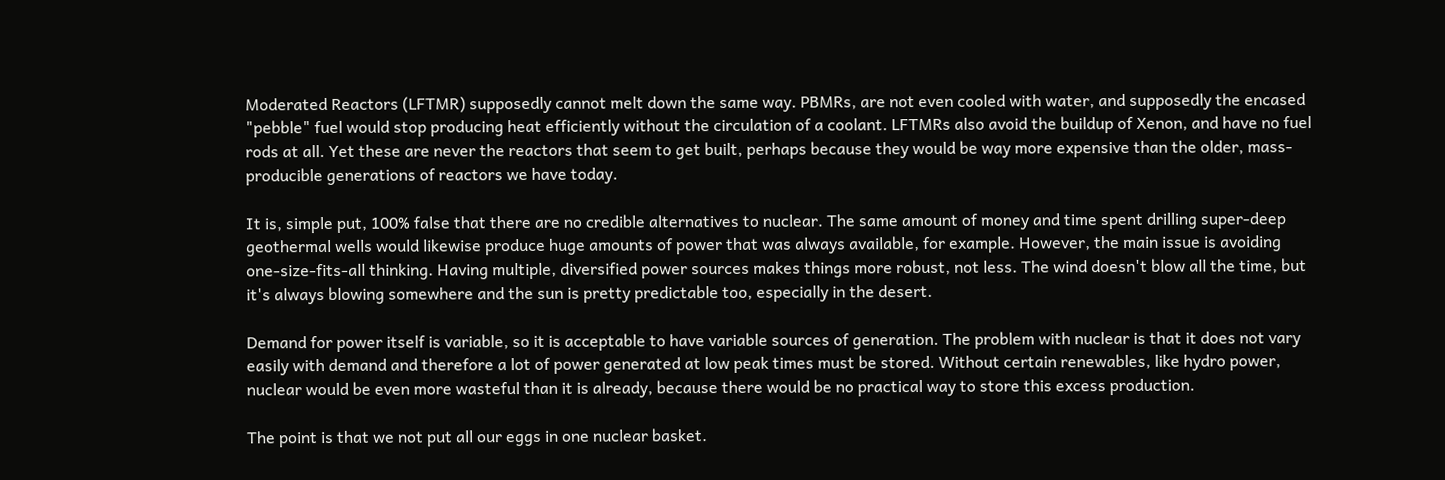Moderated Reactors (LFTMR) supposedly cannot melt down the same way. PBMRs, are not even cooled with water, and supposedly the encased "pebble" fuel would stop producing heat efficiently without the circulation of a coolant. LFTMRs also avoid the buildup of Xenon, and have no fuel rods at all. Yet these are never the reactors that seem to get built, perhaps because they would be way more expensive than the older, mass-producible generations of reactors we have today.

It is, simple put, 100% false that there are no credible alternatives to nuclear. The same amount of money and time spent drilling super-deep geothermal wells would likewise produce huge amounts of power that was always available, for example. However, the main issue is avoiding one-size-fits-all thinking. Having multiple, diversified power sources makes things more robust, not less. The wind doesn't blow all the time, but it's always blowing somewhere and the sun is pretty predictable too, especially in the desert.

Demand for power itself is variable, so it is acceptable to have variable sources of generation. The problem with nuclear is that it does not vary easily with demand and therefore a lot of power generated at low peak times must be stored. Without certain renewables, like hydro power, nuclear would be even more wasteful than it is already, because there would be no practical way to store this excess production.

The point is that we not put all our eggs in one nuclear basket.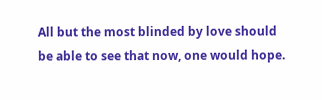All but the most blinded by love should be able to see that now, one would hope.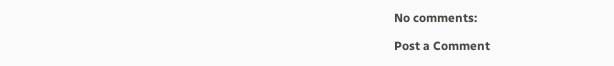No comments:

Post a Comment